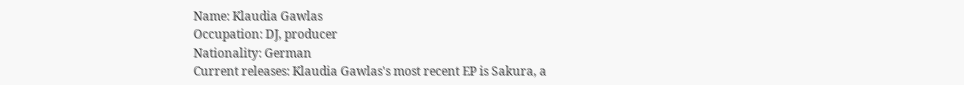Name: Klaudia Gawlas
Occupation: DJ, producer
Nationality: German
Current releases: Klaudia Gawlas's most recent EP is Sakura, a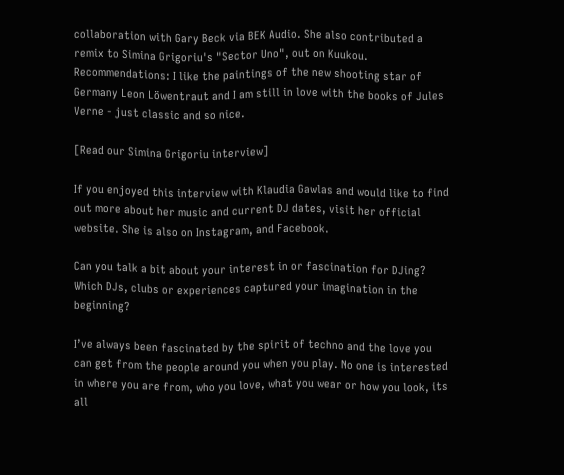collaboration with Gary Beck via BEK Audio. She also contributed a remix to Simina Grigoriu's "Sector Uno", out on Kuukou.
Recommendations: I like the paintings of the new shooting star of Germany Leon Löwentraut and I am still in love with the books of Jules Verne - just classic and so nice.

[Read our Simina Grigoriu interview]

If you enjoyed this interview with Klaudia Gawlas and would like to find out more about her music and current DJ dates, visit her official website. She is also on Instagram, and Facebook.

Can you talk a bit about your interest in or fascination for DJing? Which DJs, clubs or experiences captured your imagination in the beginning?

I’ve always been fascinated by the spirit of techno and the love you can get from the people around you when you play. No one is interested in where you are from, who you love, what you wear or how you look, its all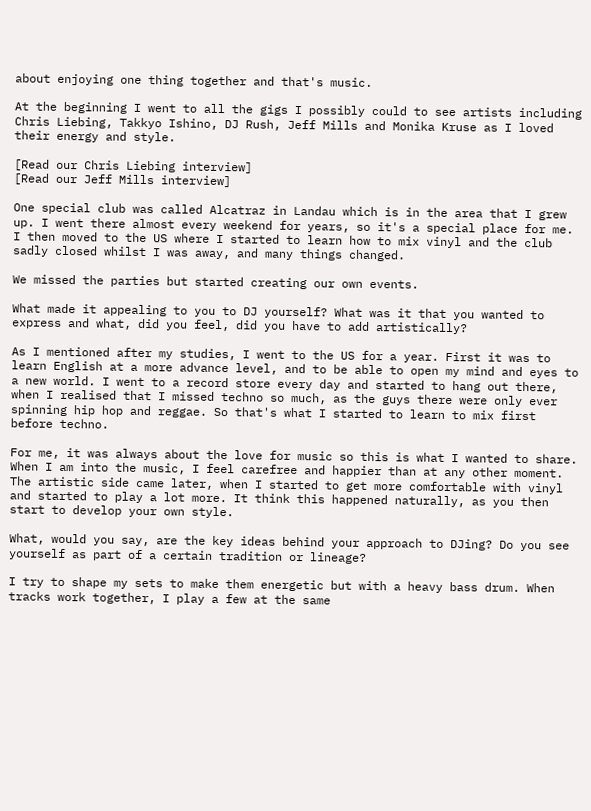about enjoying one thing together and that's music.

At the beginning I went to all the gigs I possibly could to see artists including Chris Liebing, Takkyo Ishino, DJ Rush, Jeff Mills and Monika Kruse as I loved their energy and style.

[Read our Chris Liebing interview]
[Read our Jeff Mills interview]

One special club was called Alcatraz in Landau which is in the area that I grew up. I went there almost every weekend for years, so it's a special place for me. I then moved to the US where I started to learn how to mix vinyl and the club sadly closed whilst I was away, and many things changed.

We missed the parties but started creating our own events.

What made it appealing to you to DJ yourself? What was it that you wanted to express and what, did you feel, did you have to add artistically?

As I mentioned after my studies, I went to the US for a year. First it was to learn English at a more advance level, and to be able to open my mind and eyes to a new world. I went to a record store every day and started to hang out there, when I realised that I missed techno so much, as the guys there were only ever spinning hip hop and reggae. So that's what I started to learn to mix first before techno.

For me, it was always about the love for music so this is what I wanted to share. When I am into the music, I feel carefree and happier than at any other moment. The artistic side came later, when I started to get more comfortable with vinyl and started to play a lot more. It think this happened naturally, as you then start to develop your own style.

What, would you say, are the key ideas behind your approach to DJing? Do you see yourself as part of a certain tradition or lineage?

I try to shape my sets to make them energetic but with a heavy bass drum. When tracks work together, I play a few at the same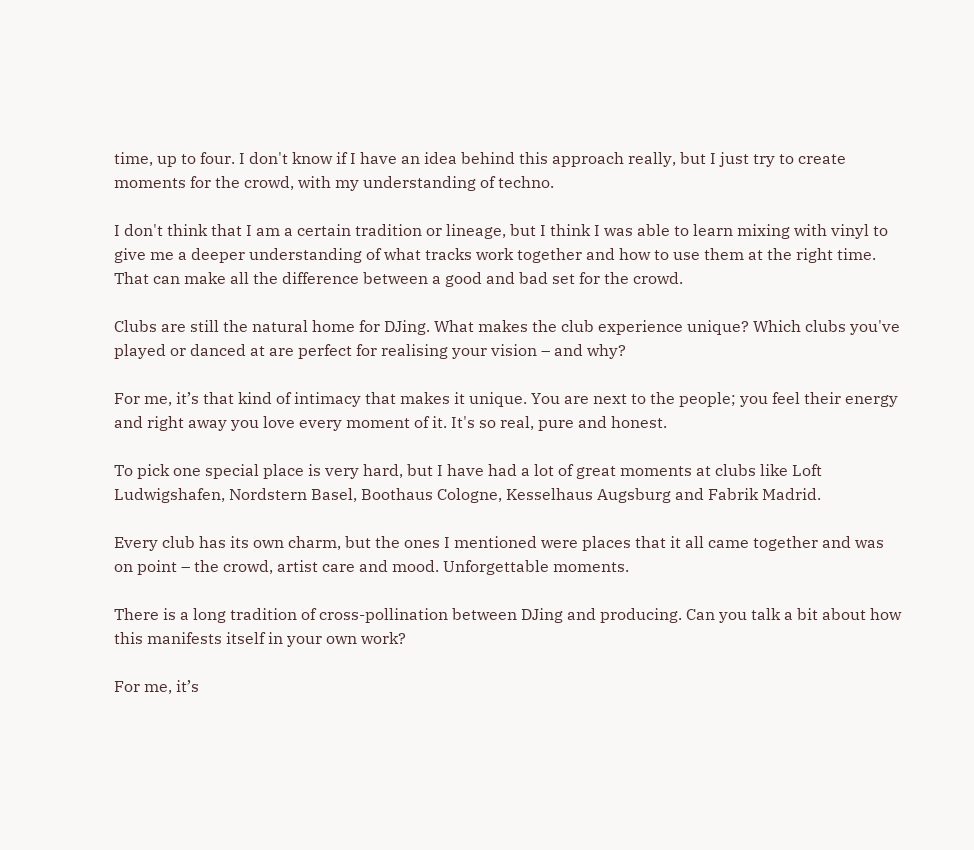time, up to four. I don't know if I have an idea behind this approach really, but I just try to create moments for the crowd, with my understanding of techno.

I don't think that I am a certain tradition or lineage, but I think I was able to learn mixing with vinyl to give me a deeper understanding of what tracks work together and how to use them at the right time. That can make all the difference between a good and bad set for the crowd.

Clubs are still the natural home for DJing. What makes the club experience unique? Which clubs you've played or danced at are perfect for realising your vision – and why?

For me, it’s that kind of intimacy that makes it unique. You are next to the people; you feel their energy and right away you love every moment of it. It's so real, pure and honest.

To pick one special place is very hard, but I have had a lot of great moments at clubs like Loft Ludwigshafen, Nordstern Basel, Boothaus Cologne, Kesselhaus Augsburg and Fabrik Madrid.

Every club has its own charm, but the ones I mentioned were places that it all came together and was on point – the crowd, artist care and mood. Unforgettable moments.

There is a long tradition of cross-pollination between DJing and producing. Can you talk a bit about how this manifests itself in your own work?

For me, it’s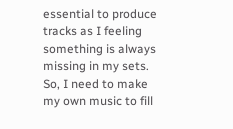essential to produce tracks as I feeling something is always missing in my sets. So, I need to make my own music to fill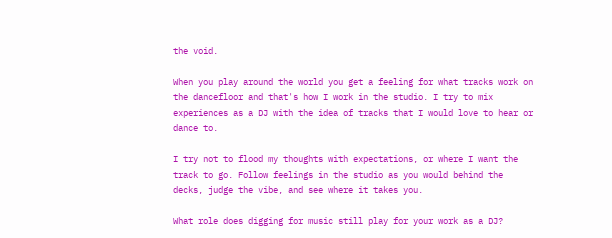the void.

When you play around the world you get a feeling for what tracks work on the dancefloor and that's how I work in the studio. I try to mix experiences as a DJ with the idea of tracks that I would love to hear or dance to.

I try not to flood my thoughts with expectations, or where I want the track to go. Follow feelings in the studio as you would behind the decks, judge the vibe, and see where it takes you.

What role does digging for music still play for your work as a DJ?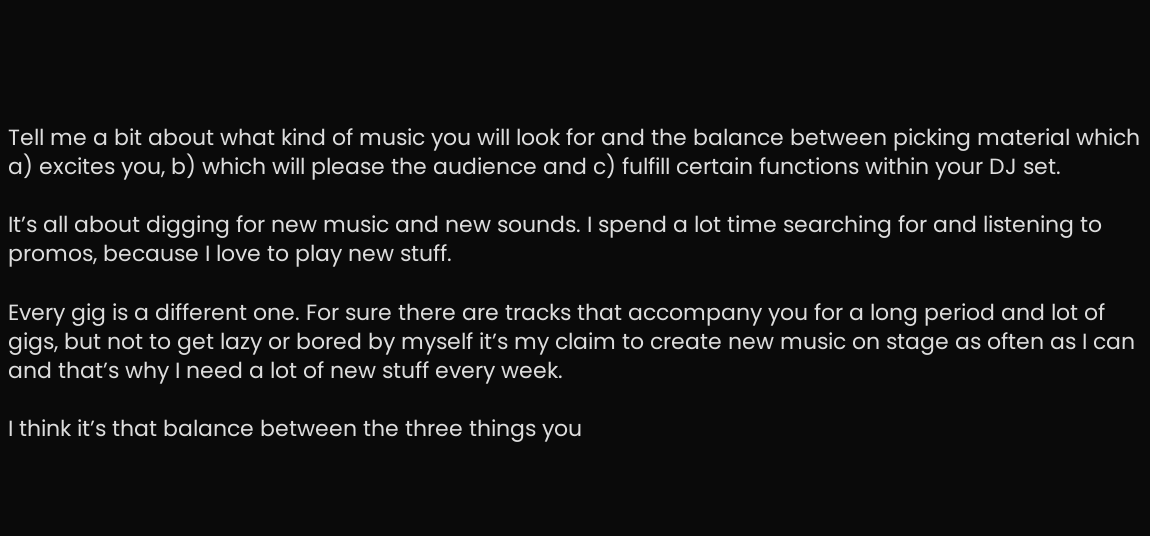Tell me a bit about what kind of music you will look for and the balance between picking material which a) excites you, b) which will please the audience and c) fulfill certain functions within your DJ set.

It’s all about digging for new music and new sounds. I spend a lot time searching for and listening to promos, because I love to play new stuff.

Every gig is a different one. For sure there are tracks that accompany you for a long period and lot of gigs, but not to get lazy or bored by myself it’s my claim to create new music on stage as often as I can and that’s why I need a lot of new stuff every week.

I think it’s that balance between the three things you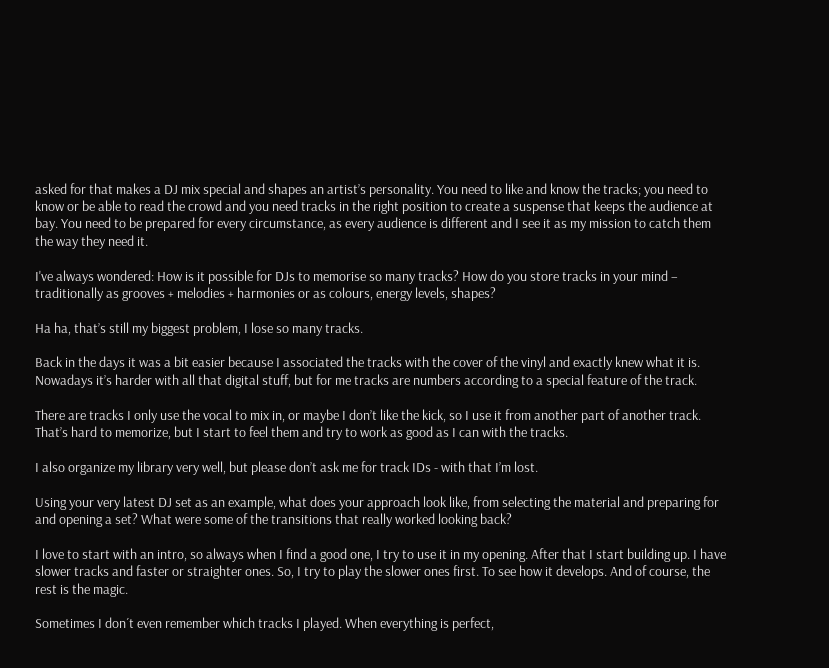asked for that makes a DJ mix special and shapes an artist’s personality. You need to like and know the tracks; you need to know or be able to read the crowd and you need tracks in the right position to create a suspense that keeps the audience at bay. You need to be prepared for every circumstance, as every audience is different and I see it as my mission to catch them the way they need it.

I've always wondered: How is it possible for DJs to memorise so many tracks? How do you store tracks in your mind – traditionally as grooves + melodies + harmonies or as colours, energy levels, shapes?

Ha ha, that’s still my biggest problem, I lose so many tracks.

Back in the days it was a bit easier because I associated the tracks with the cover of the vinyl and exactly knew what it is. Nowadays it’s harder with all that digital stuff, but for me tracks are numbers according to a special feature of the track.

There are tracks I only use the vocal to mix in, or maybe I don’t like the kick, so I use it from another part of another track. That’s hard to memorize, but I start to feel them and try to work as good as I can with the tracks.

I also organize my library very well, but please don’t ask me for track IDs - with that I’m lost.

Using your very latest DJ set as an example, what does your approach look like, from selecting the material and preparing for and opening a set? What were some of the transitions that really worked looking back?

I love to start with an intro, so always when I find a good one, I try to use it in my opening. After that I start building up. I have slower tracks and faster or straighter ones. So, I try to play the slower ones first. To see how it develops. And of course, the rest is the magic.

Sometimes I don´t even remember which tracks I played. When everything is perfect,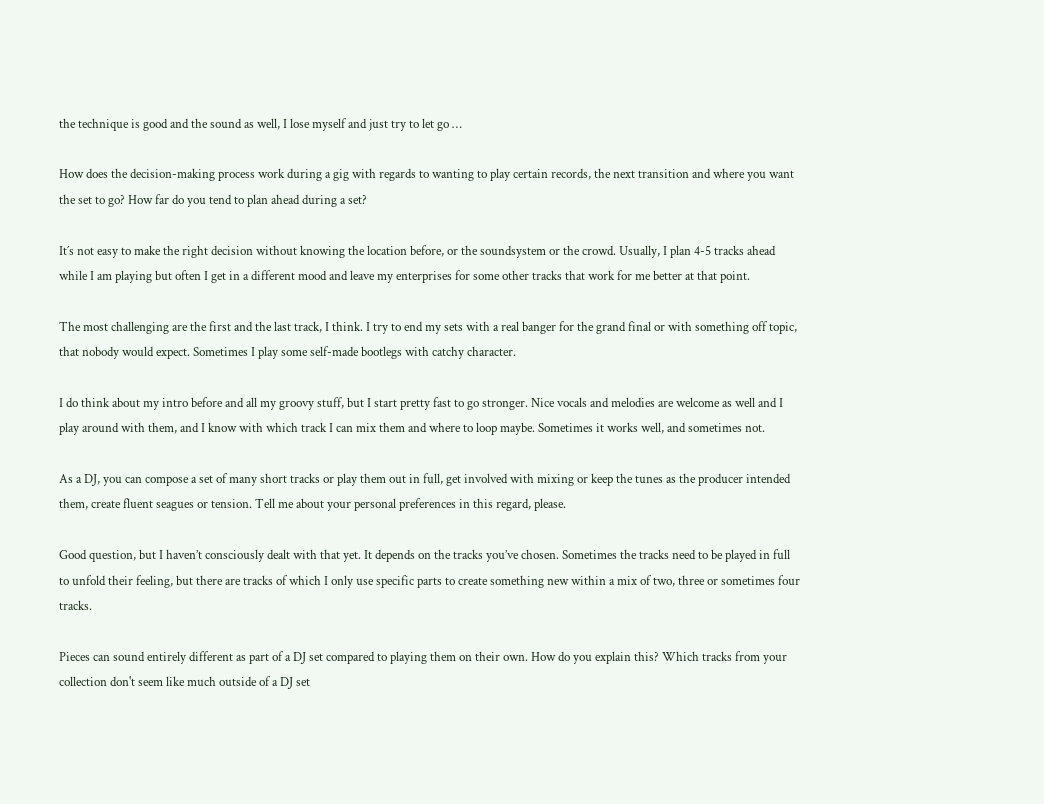the technique is good and the sound as well, I lose myself and just try to let go …

How does the decision-making process work during a gig with regards to wanting to play certain records, the next transition and where you want the set to go? How far do you tend to plan ahead during a set?

It´s not easy to make the right decision without knowing the location before, or the soundsystem or the crowd. Usually, I plan 4-5 tracks ahead while I am playing but often I get in a different mood and leave my enterprises for some other tracks that work for me better at that point.

The most challenging are the first and the last track, I think. I try to end my sets with a real banger for the grand final or with something off topic, that nobody would expect. Sometimes I play some self-made bootlegs with catchy character.

I do think about my intro before and all my groovy stuff, but I start pretty fast to go stronger. Nice vocals and melodies are welcome as well and I play around with them, and I know with which track I can mix them and where to loop maybe. Sometimes it works well, and sometimes not.

As a DJ, you can compose a set of many short tracks or play them out in full, get involved with mixing or keep the tunes as the producer intended them, create fluent seagues or tension. Tell me about your personal preferences in this regard, please.

Good question, but I haven’t consciously dealt with that yet. It depends on the tracks you’ve chosen. Sometimes the tracks need to be played in full to unfold their feeling, but there are tracks of which I only use specific parts to create something new within a mix of two, three or sometimes four tracks.

Pieces can sound entirely different as part of a DJ set compared to playing them on their own. How do you explain this? Which tracks from your collection don't seem like much outside of a DJ set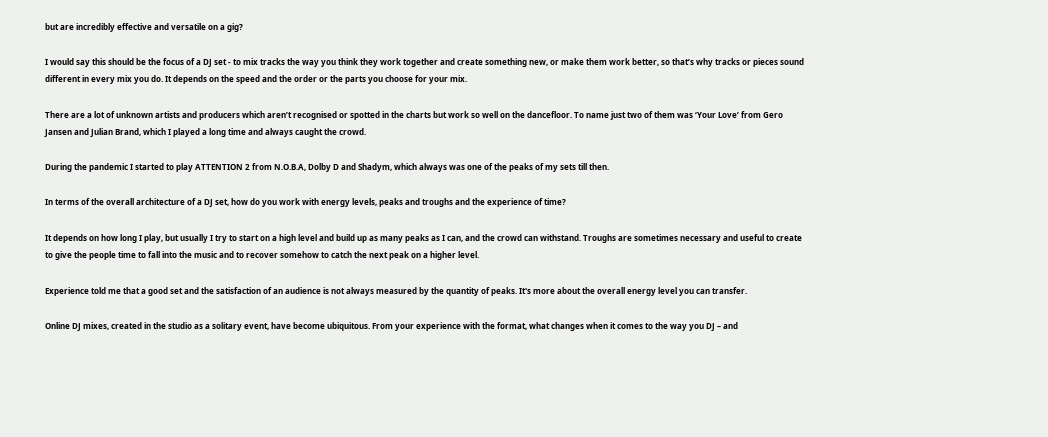but are incredibly effective and versatile on a gig?

I would say this should be the focus of a DJ set - to mix tracks the way you think they work together and create something new, or make them work better, so that’s why tracks or pieces sound different in every mix you do. It depends on the speed and the order or the parts you choose for your mix.

There are a lot of unknown artists and producers which aren’t recognised or spotted in the charts but work so well on the dancefloor. To name just two of them was ‘Your Love’ from Gero Jansen and Julian Brand, which I played a long time and always caught the crowd.

During the pandemic I started to play ATTENTION 2 from N.O.B.A, Dolby D and Shadym, which always was one of the peaks of my sets till then.

In terms of the overall architecture of a DJ set, how do you work with energy levels, peaks and troughs and the experience of time?

It depends on how long I play, but usually I try to start on a high level and build up as many peaks as I can, and the crowd can withstand. Troughs are sometimes necessary and useful to create to give the people time to fall into the music and to recover somehow to catch the next peak on a higher level.

Experience told me that a good set and the satisfaction of an audience is not always measured by the quantity of peaks. It's more about the overall energy level you can transfer.

Online DJ mixes, created in the studio as a solitary event, have become ubiquitous. From your experience with the format, what changes when it comes to the way you DJ – and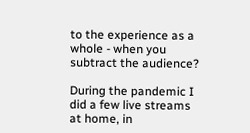to the experience as a whole - when you subtract the audience?

During the pandemic I did a few live streams at home, in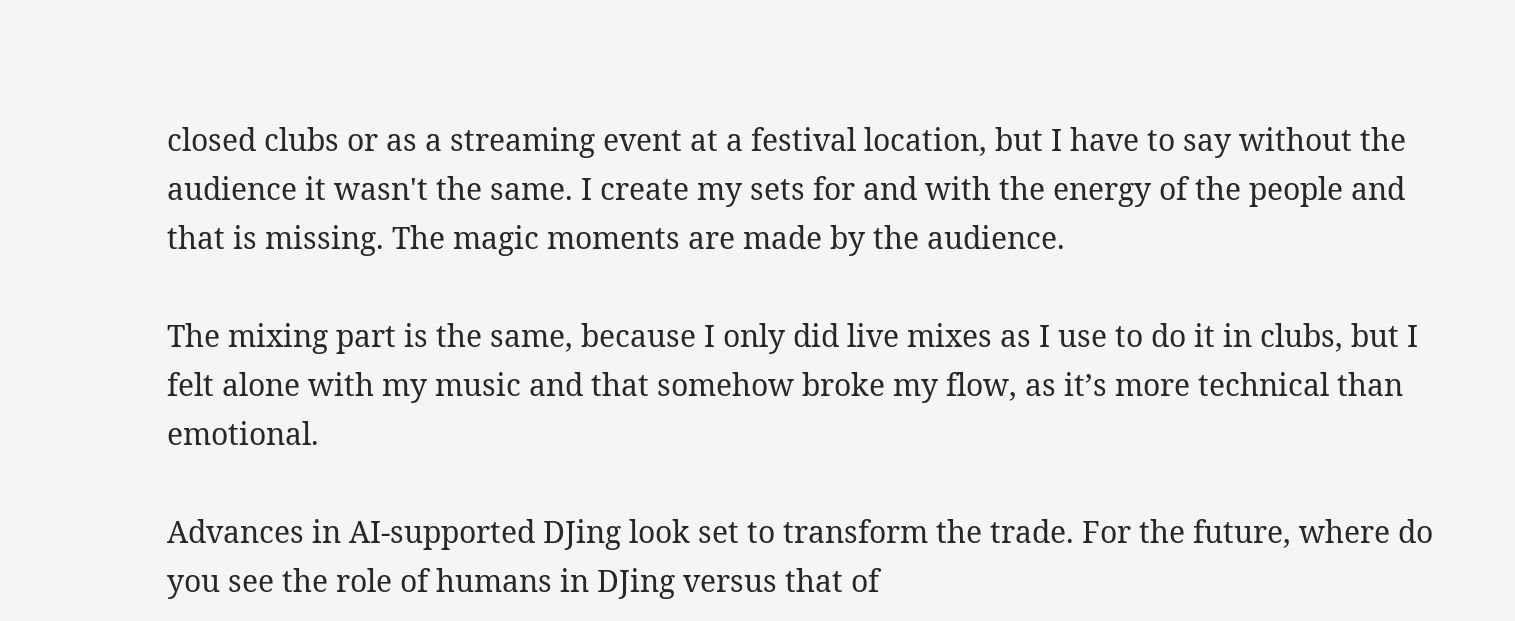closed clubs or as a streaming event at a festival location, but I have to say without the audience it wasn't the same. I create my sets for and with the energy of the people and that is missing. The magic moments are made by the audience.

The mixing part is the same, because I only did live mixes as I use to do it in clubs, but I felt alone with my music and that somehow broke my flow, as it’s more technical than emotional.

Advances in AI-supported DJing look set to transform the trade. For the future, where do you see the role of humans in DJing versus that of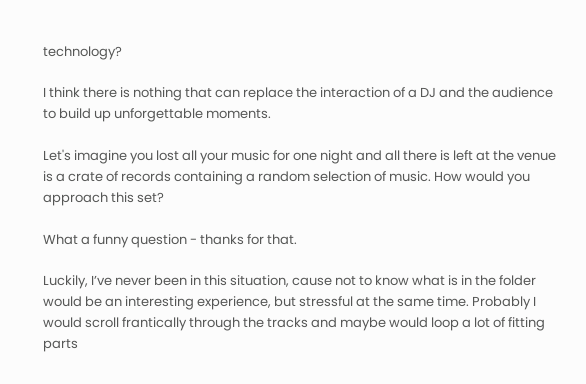technology?

I think there is nothing that can replace the interaction of a DJ and the audience to build up unforgettable moments.

Let's imagine you lost all your music for one night and all there is left at the venue is a crate of records containing a random selection of music. How would you approach this set?

What a funny question - thanks for that.

Luckily, I’ve never been in this situation, cause not to know what is in the folder would be an interesting experience, but stressful at the same time. Probably I would scroll frantically through the tracks and maybe would loop a lot of fitting parts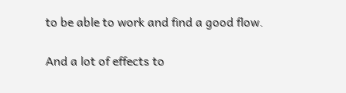to be able to work and find a good flow.

And a lot of effects to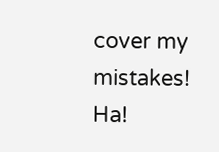cover my mistakes! Ha!